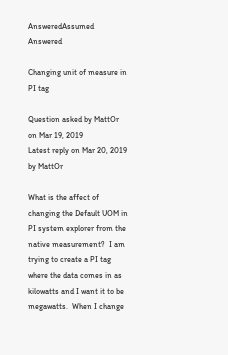AnsweredAssumed Answered

Changing unit of measure in PI tag

Question asked by MattOr on Mar 19, 2019
Latest reply on Mar 20, 2019 by MattOr

What is the affect of changing the Default UOM in PI system explorer from the native measurement?  I am trying to create a PI tag where the data comes in as kilowatts and I want it to be megawatts.  When I change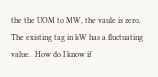the the UOM to MW, the vaule is zero. The existing tag in kW has a fluctuating value.  How do I know if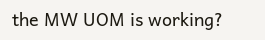the MW UOM is working?